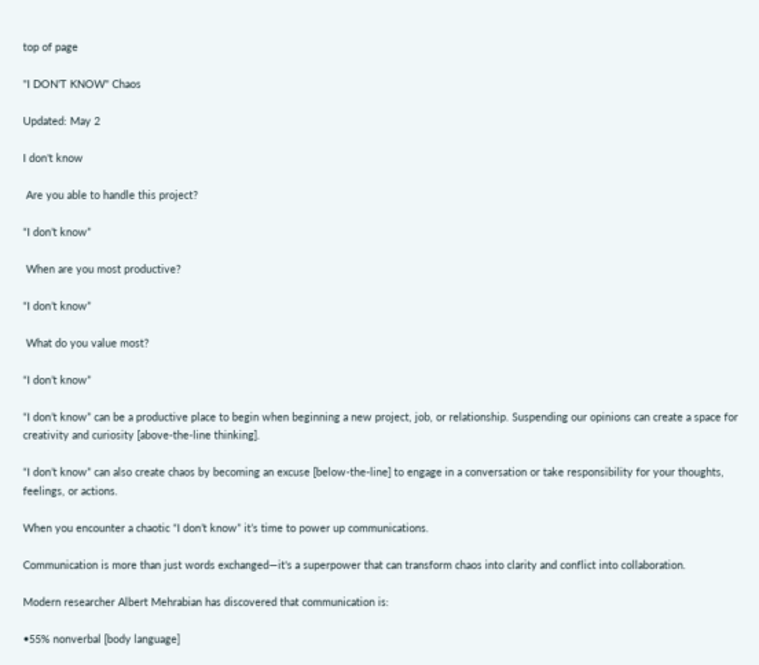top of page

"I DON'T KNOW" Chaos

Updated: May 2

I don't know

 Are you able to handle this project?

“I don’t know”

 When are you most productive?

“I don’t know”

 What do you value most?

“I don’t know”

“I don’t know” can be a productive place to begin when beginning a new project, job, or relationship. Suspending our opinions can create a space for creativity and curiosity [above-the-line thinking].

“I don’t know” can also create chaos by becoming an excuse [below-the-line] to engage in a conversation or take responsibility for your thoughts, feelings, or actions.

When you encounter a chaotic “I don’t know” it’s time to power up communications.

Communication is more than just words exchanged—it's a superpower that can transform chaos into clarity and conflict into collaboration.

Modern researcher Albert Mehrabian has discovered that communication is:

•55% nonverbal [body language]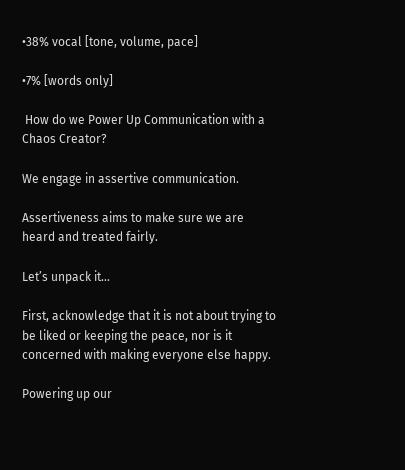•38% vocal [tone, volume, pace]

•7% [words only]

 How do we Power Up Communication with a Chaos Creator?

We engage in assertive communication.

Assertiveness aims to make sure we are heard and treated fairly.

Let’s unpack it...

First, acknowledge that it is not about trying to be liked or keeping the peace, nor is it concerned with making everyone else happy.

Powering up our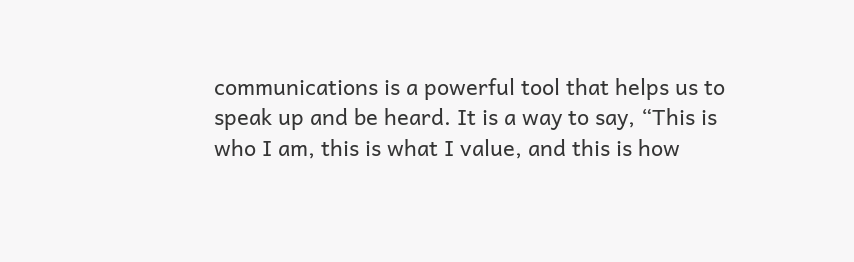communications is a powerful tool that helps us to speak up and be heard. It is a way to say, “This is who I am, this is what I value, and this is how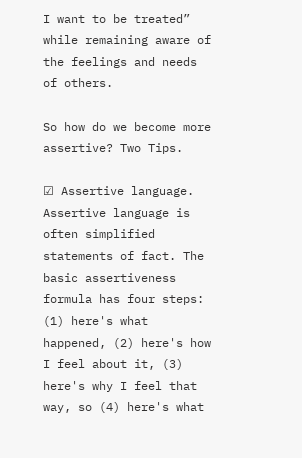I want to be treated” while remaining aware of the feelings and needs of others.

So how do we become more assertive? Two Tips.

☑ Assertive language. Assertive language is often simplified statements of fact. The basic assertiveness formula has four steps: (1) here's what happened, (2) here's how I feel about it, (3) here's why I feel that way, so (4) here's what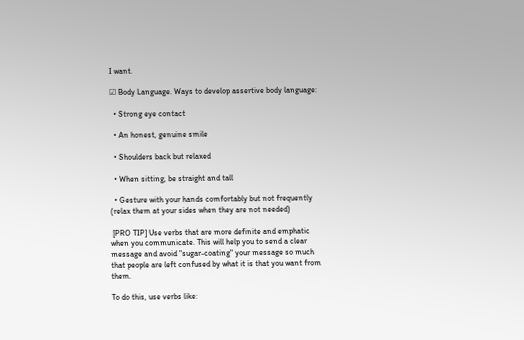I want.

☑ Body Language. Ways to develop assertive body language:

  • Strong eye contact

  • An honest, genuine smile

  • Shoulders back but relaxed

  • When sitting, be straight and tall

  • Gesture with your hands comfortably but not frequently (relax them at your sides when they are not needed)

 [PRO TIP] Use verbs that are more definite and emphatic when you communicate. This will help you to send a clear message and avoid "sugar-coating" your message so much that people are left confused by what it is that you want from them.

To do this, use verbs like: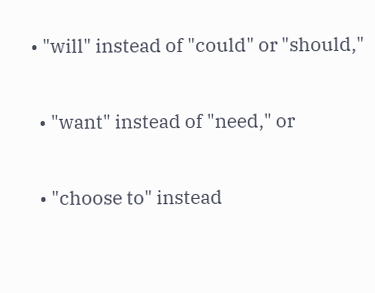• "will" instead of "could" or "should,"

  • "want" instead of "need," or

  • "choose to" instead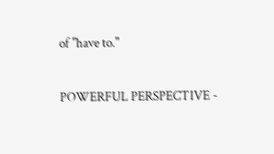of "have to."


POWERFUL PERSPECTIVE -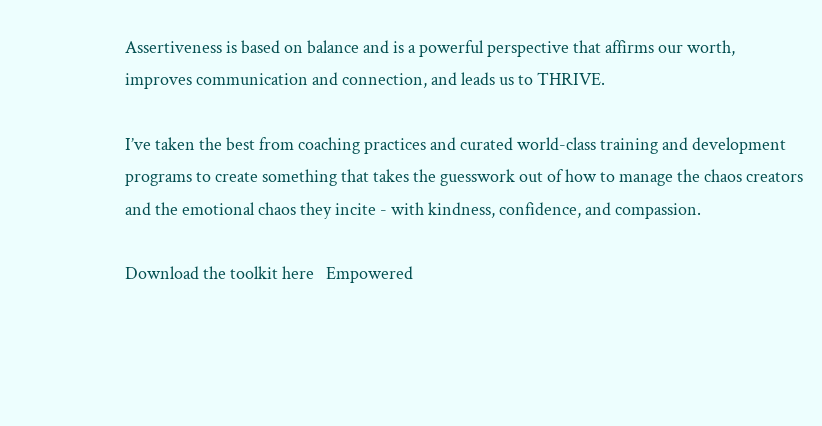Assertiveness is based on balance and is a powerful perspective that affirms our worth, improves communication and connection, and leads us to THRIVE.

I’ve taken the best from coaching practices and curated world-class training and development programs to create something that takes the guesswork out of how to manage the chaos creators and the emotional chaos they incite - with kindness, confidence, and compassion.

Download the toolkit here   Empowered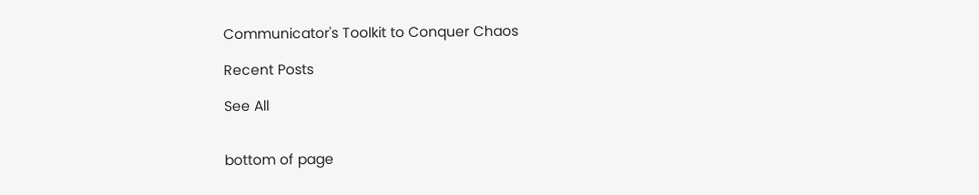Communicator's Toolkit to Conquer Chaos

Recent Posts

See All


bottom of page